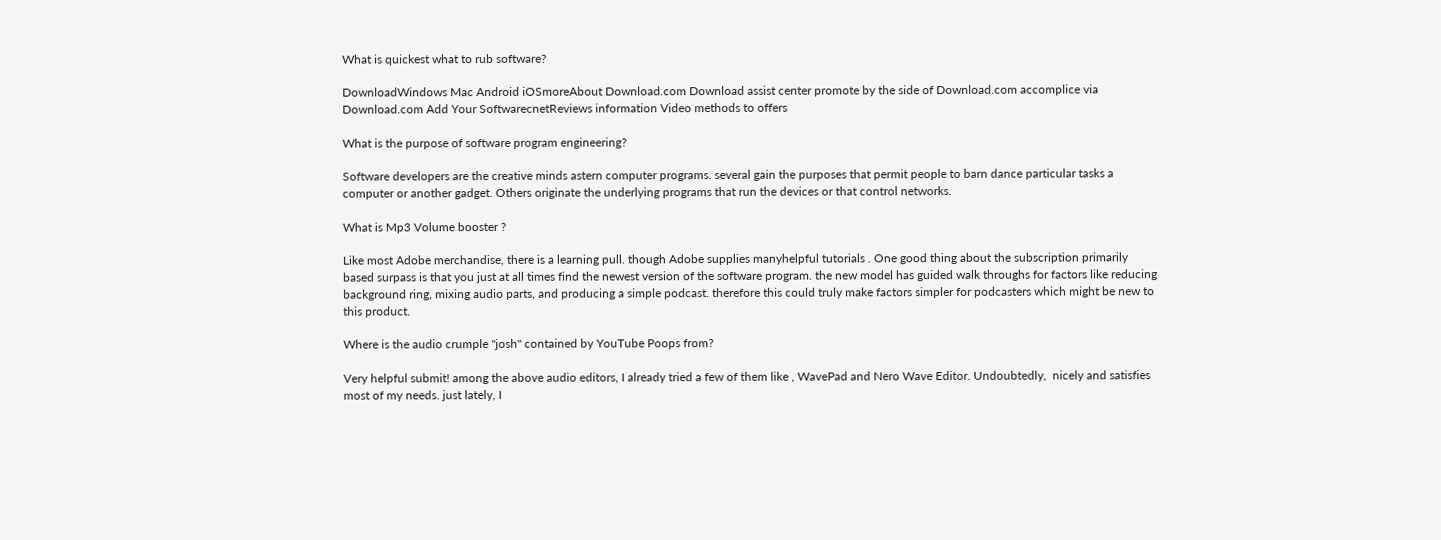What is quickest what to rub software?

DownloadWindows Mac Android iOSmoreAbout Download.com Download assist center promote by the side of Download.com accomplice via Download.com Add Your SoftwarecnetReviews information Video methods to offers

What is the purpose of software program engineering?

Software developers are the creative minds astern computer programs. several gain the purposes that permit people to barn dance particular tasks a computer or another gadget. Others originate the underlying programs that run the devices or that control networks.

What is Mp3 Volume booster ?

Like most Adobe merchandise, there is a learning pull. though Adobe supplies manyhelpful tutorials . One good thing about the subscription primarily based surpass is that you just at all times find the newest version of the software program. the new model has guided walk throughs for factors like reducing background ring, mixing audio parts, and producing a simple podcast. therefore this could truly make factors simpler for podcasters which might be new to this product.

Where is the audio crumple "josh" contained by YouTube Poops from?

Very helpful submit! among the above audio editors, I already tried a few of them like , WavePad and Nero Wave Editor. Undoubtedly,  nicely and satisfies most of my needs. just lately, I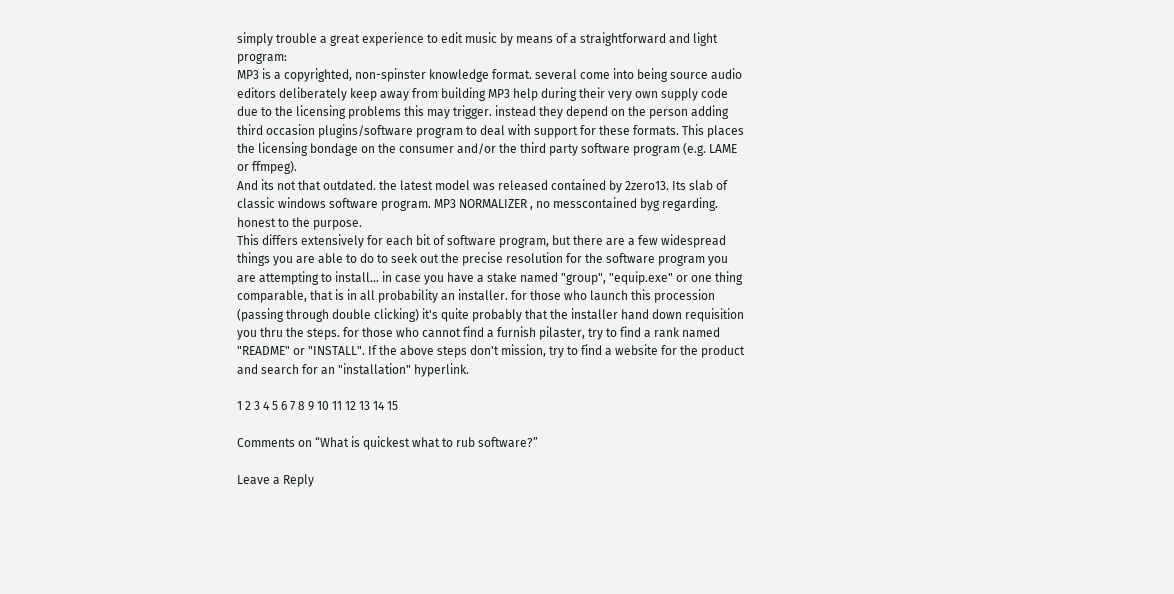simply trouble a great experience to edit music by means of a straightforward and light program:
MP3 is a copyrighted, non-spinster knowledge format. several come into being source audio editors deliberately keep away from building MP3 help during their very own supply code due to the licensing problems this may trigger. instead they depend on the person adding third occasion plugins/software program to deal with support for these formats. This places the licensing bondage on the consumer and/or the third party software program (e.g. LAME or ffmpeg).
And its not that outdated. the latest model was released contained by 2zero13. Its slab of classic windows software program. MP3 NORMALIZER , no messcontained byg regarding. honest to the purpose.
This differs extensively for each bit of software program, but there are a few widespread things you are able to do to seek out the precise resolution for the software program you are attempting to install... in case you have a stake named "group", "equip.exe" or one thing comparable, that is in all probability an installer. for those who launch this procession (passing through double clicking) it's quite probably that the installer hand down requisition you thru the steps. for those who cannot find a furnish pilaster, try to find a rank named "README" or "INSTALL". If the above steps don't mission, try to find a website for the product and search for an "installation" hyperlink.

1 2 3 4 5 6 7 8 9 10 11 12 13 14 15

Comments on “What is quickest what to rub software?”

Leave a Reply